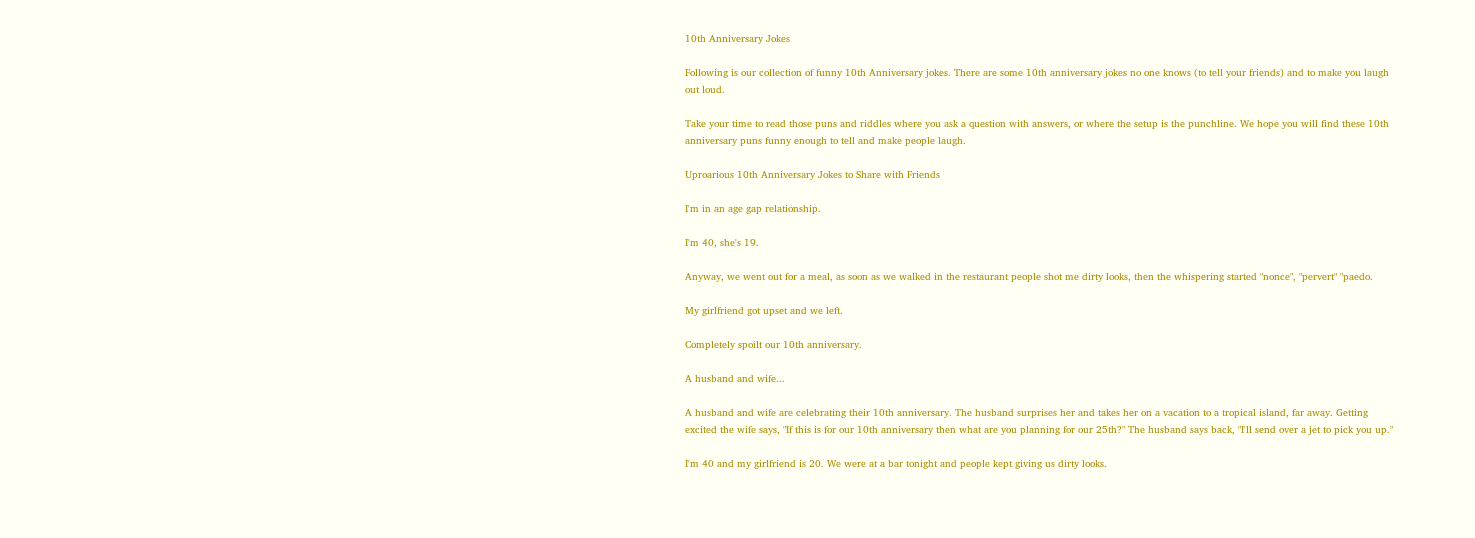10th Anniversary Jokes

Following is our collection of funny 10th Anniversary jokes. There are some 10th anniversary jokes no one knows (to tell your friends) and to make you laugh out loud.

Take your time to read those puns and riddles where you ask a question with answers, or where the setup is the punchline. We hope you will find these 10th anniversary puns funny enough to tell and make people laugh.

Uproarious 10th Anniversary Jokes to Share with Friends

I'm in an age gap relationship.

I'm 40, she's 19.

Anyway, we went out for a meal, as soon as we walked in the restaurant people shot me dirty looks, then the whispering started "nonce", "pervert" "paedo.

My girlfriend got upset and we left.

Completely spoilt our 10th anniversary.

A husband and wife...

A husband and wife are celebrating their 10th anniversary. The husband surprises her and takes her on a vacation to a tropical island, far away. Getting excited the wife says, "If this is for our 10th anniversary then what are you planning for our 25th?" The husband says back, "I'll send over a jet to pick you up."

I'm 40 and my girlfriend is 20. We were at a bar tonight and people kept giving us dirty looks.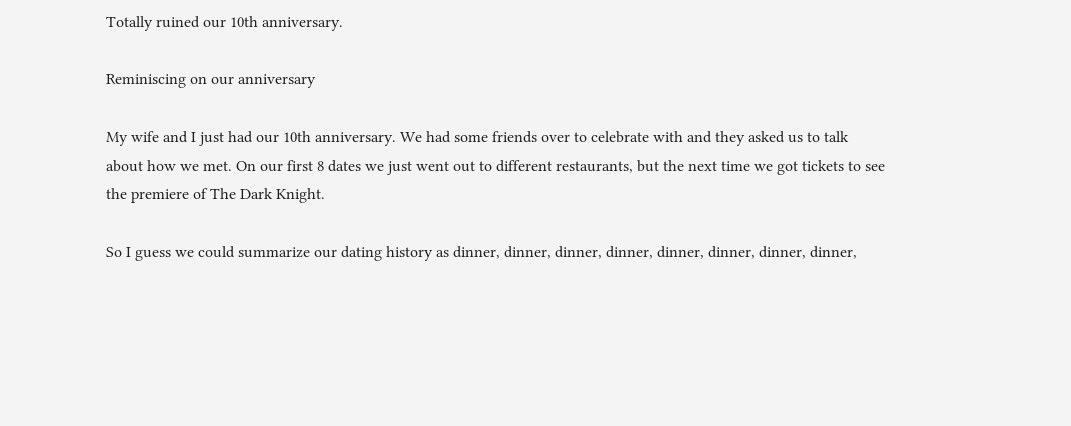Totally ruined our 10th anniversary.

Reminiscing on our anniversary

My wife and I just had our 10th anniversary. We had some friends over to celebrate with and they asked us to talk about how we met. On our first 8 dates we just went out to different restaurants, but the next time we got tickets to see the premiere of The Dark Knight.

So I guess we could summarize our dating history as dinner, dinner, dinner, dinner, dinner, dinner, dinner, dinner,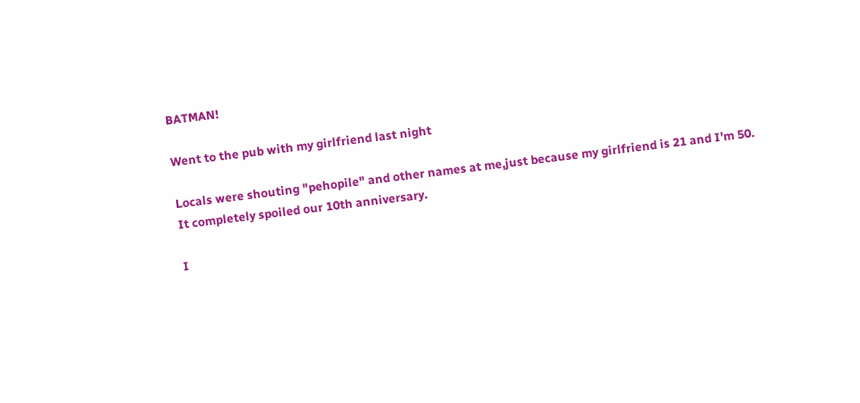BATMAN!

Went to the pub with my girlfriend last night

Locals were shouting "pehopile" and other names at me,just because my girlfriend is 21 and I'm 50.
It completely spoiled our 10th anniversary.

I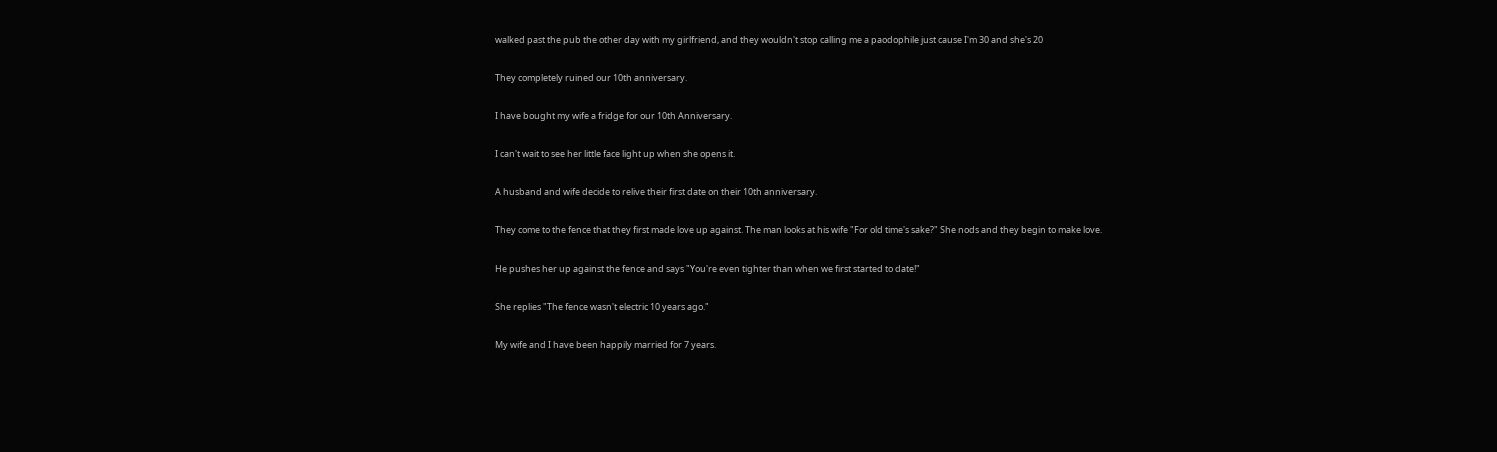walked past the pub the other day with my girlfriend, and they wouldn't stop calling me a paodophile just cause I'm 30 and she's 20

They completely ruined our 10th anniversary.

I have bought my wife a fridge for our 10th Anniversary.

I can't wait to see her little face light up when she opens it.

A husband and wife decide to relive their first date on their 10th anniversary.

They come to the fence that they first made love up against. The man looks at his wife "For old time's sake?" She nods and they begin to make love.

He pushes her up against the fence and says "You're even tighter than when we first started to date!"

She replies "The fence wasn't electric 10 years ago."

My wife and I have been happily married for 7 years.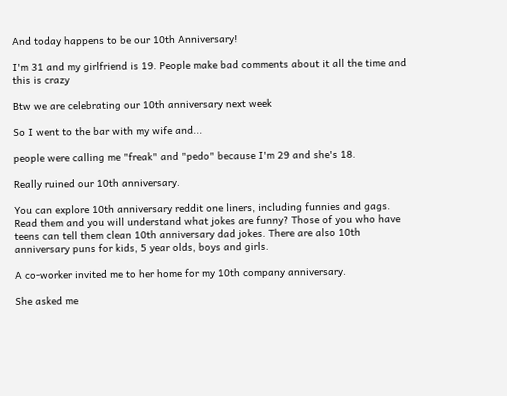And today happens to be our 10th Anniversary!

I'm 31 and my girlfriend is 19. People make bad comments about it all the time and this is crazy

Btw we are celebrating our 10th anniversary next week

So I went to the bar with my wife and...

people were calling me "freak" and "pedo" because I'm 29 and she's 18.

Really ruined our 10th anniversary.

You can explore 10th anniversary reddit one liners, including funnies and gags. Read them and you will understand what jokes are funny? Those of you who have teens can tell them clean 10th anniversary dad jokes. There are also 10th anniversary puns for kids, 5 year olds, boys and girls.

A co-worker invited me to her home for my 10th company anniversary.

She asked me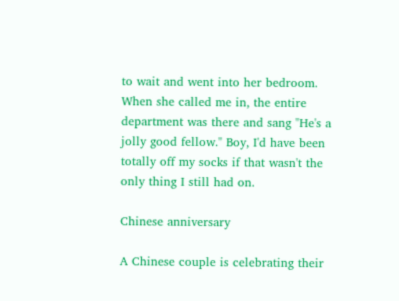to wait and went into her bedroom. When she called me in, the entire department was there and sang "He's a jolly good fellow." Boy, I'd have been totally off my socks if that wasn't the only thing I still had on.

Chinese anniversary

A Chinese couple is celebrating their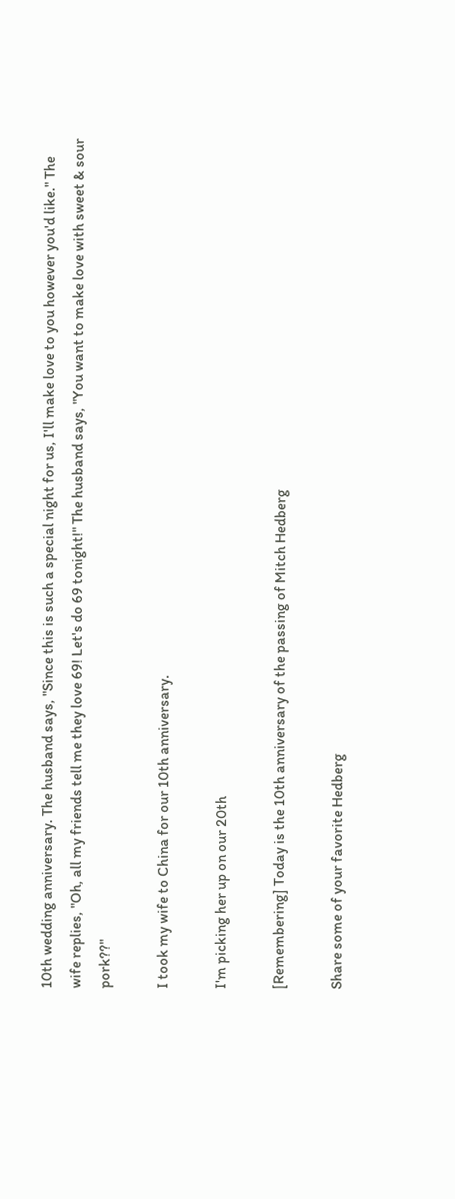10th wedding anniversary. The husband says, "Since this is such a special night for us, I'll make love to you however you'd like." The wife replies, "Oh, all my friends tell me they love 69! Let's do 69 tonight!" The husband says, "You want to make love with sweet & sour pork??"

I took my wife to China for our 10th anniversary.

I'm picking her up on our 20th

[Remembering] Today is the 10th anniversary of the passing of Mitch Hedberg

Share some of your favorite Hedberg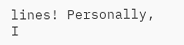lines! Personally, I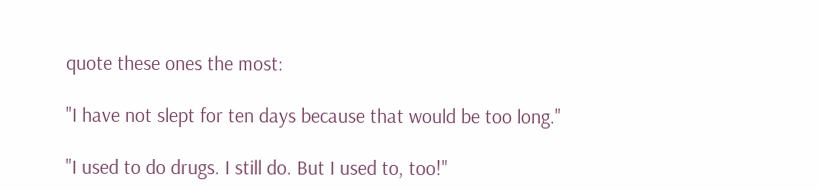quote these ones the most:

"I have not slept for ten days because that would be too long."

"I used to do drugs. I still do. But I used to, too!"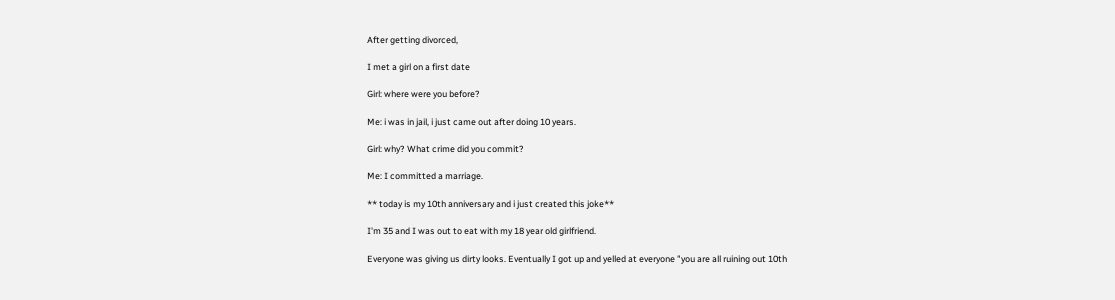After getting divorced,

I met a girl on a first date

Girl: where were you before?

Me: i was in jail, i just came out after doing 10 years.

Girl: why? What crime did you commit?

Me: I committed a marriage.

** today is my 10th anniversary and i just created this joke**

I'm 35 and I was out to eat with my 18 year old girlfriend.

Everyone was giving us dirty looks. Eventually I got up and yelled at everyone "you are all ruining out 10th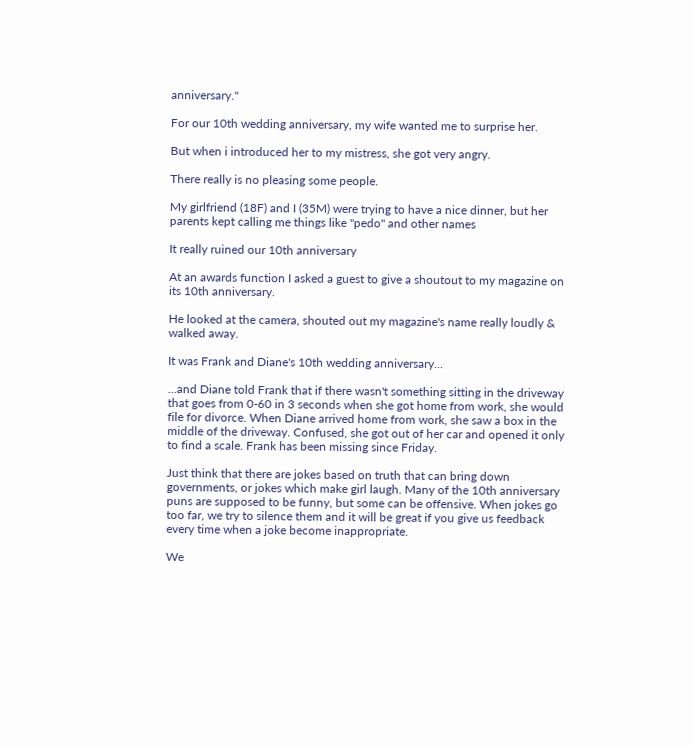anniversary."

For our 10th wedding anniversary, my wife wanted me to surprise her.

But when i introduced her to my mistress, she got very angry.

There really is no pleasing some people.

My girlfriend (18F) and I (35M) were trying to have a nice dinner, but her parents kept calling me things like "pedo" and other names

It really ruined our 10th anniversary

At an awards function I asked a guest to give a shoutout to my magazine on its 10th anniversary.

He looked at the camera, shouted out my magazine's name really loudly & walked away.

It was Frank and Diane's 10th wedding anniversary...

...and Diane told Frank that if there wasn't something sitting in the driveway that goes from 0-60 in 3 seconds when she got home from work, she would file for divorce. When Diane arrived home from work, she saw a box in the middle of the driveway. Confused, she got out of her car and opened it only to find a scale. Frank has been missing since Friday.

Just think that there are jokes based on truth that can bring down governments, or jokes which make girl laugh. Many of the 10th anniversary puns are supposed to be funny, but some can be offensive. When jokes go too far, we try to silence them and it will be great if you give us feedback every time when a joke become inappropriate.

We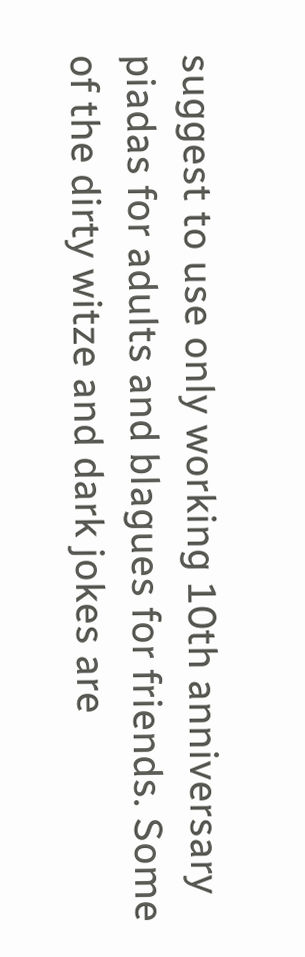suggest to use only working 10th anniversary piadas for adults and blagues for friends. Some of the dirty witze and dark jokes are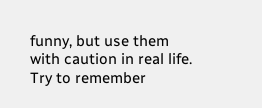funny, but use them with caution in real life. Try to remember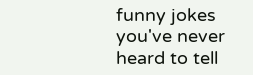funny jokes you've never heard to tell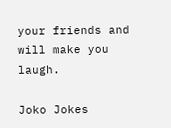your friends and will make you laugh.

Joko Jokes